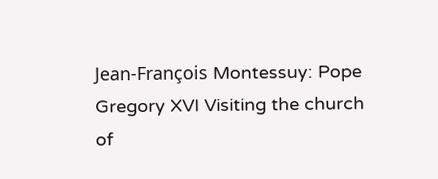Jean-François Montessuy: Pope Gregory XVI Visiting the church of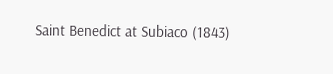Saint Benedict at Subiaco (1843)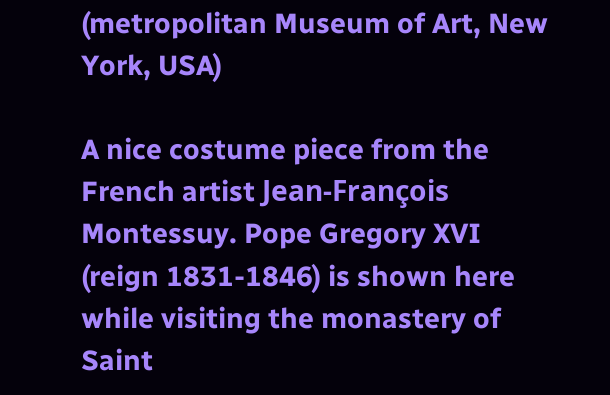(metropolitan Museum of Art, New York, USA)

A nice costume piece from the French artist Jean-François Montessuy. Pope Gregory XVI (reign 1831-1846) is shown here while visiting the monastery of Saint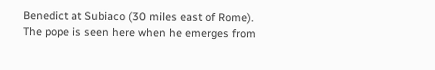Benedict at Subiaco (30 miles east of Rome). The pope is seen here when he emerges from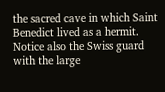the sacred cave in which Saint Benedict lived as a hermit. Notice also the Swiss guard with the large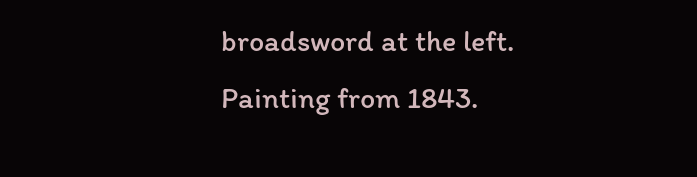broadsword at the left. Painting from 1843.